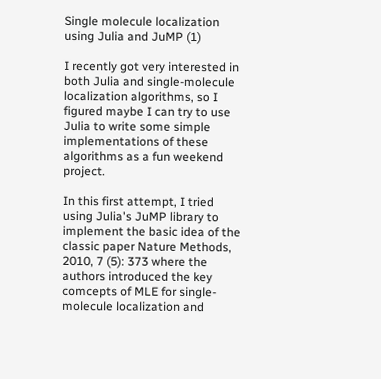Single molecule localization using Julia and JuMP (1)

I recently got very interested in both Julia and single-molecule localization algorithms, so I figured maybe I can try to use Julia to write some simple implementations of these algorithms as a fun weekend project.

In this first attempt, I tried using Julia's JuMP library to implement the basic idea of the classic paper Nature Methods, 2010, 7 (5): 373 where the authors introduced the key comcepts of MLE for single-molecule localization and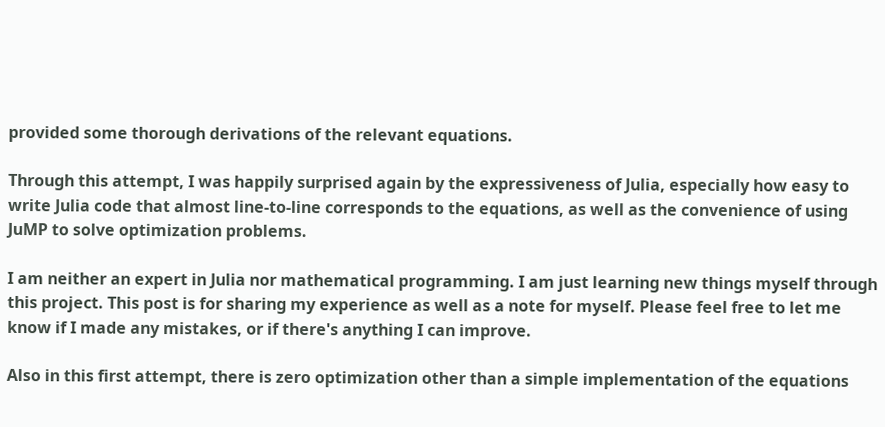provided some thorough derivations of the relevant equations.

Through this attempt, I was happily surprised again by the expressiveness of Julia, especially how easy to write Julia code that almost line-to-line corresponds to the equations, as well as the convenience of using JuMP to solve optimization problems.

I am neither an expert in Julia nor mathematical programming. I am just learning new things myself through this project. This post is for sharing my experience as well as a note for myself. Please feel free to let me know if I made any mistakes, or if there's anything I can improve.

Also in this first attempt, there is zero optimization other than a simple implementation of the equations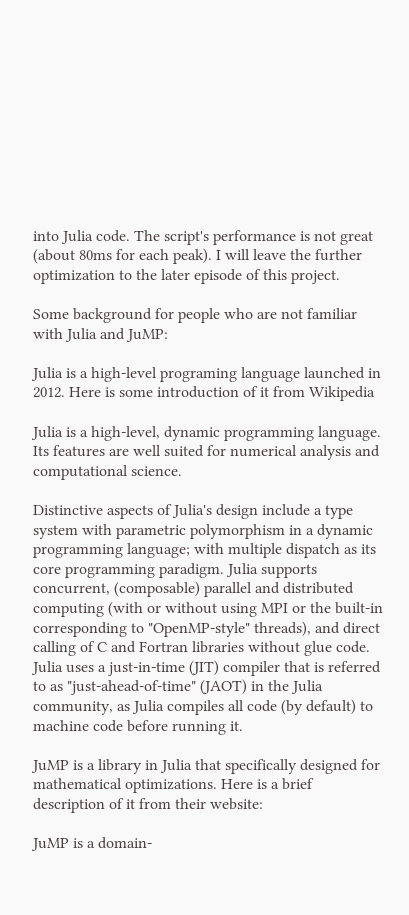into Julia code. The script's performance is not great (about 80ms for each peak). I will leave the further optimization to the later episode of this project.

Some background for people who are not familiar with Julia and JuMP:

Julia is a high-level programing language launched in 2012. Here is some introduction of it from Wikipedia

Julia is a high-level, dynamic programming language. Its features are well suited for numerical analysis and computational science.

Distinctive aspects of Julia's design include a type system with parametric polymorphism in a dynamic programming language; with multiple dispatch as its core programming paradigm. Julia supports concurrent, (composable) parallel and distributed computing (with or without using MPI or the built-in corresponding to "OpenMP-style" threads), and direct calling of C and Fortran libraries without glue code. Julia uses a just-in-time (JIT) compiler that is referred to as "just-ahead-of-time" (JAOT) in the Julia community, as Julia compiles all code (by default) to machine code before running it.

JuMP is a library in Julia that specifically designed for mathematical optimizations. Here is a brief description of it from their website:

JuMP is a domain-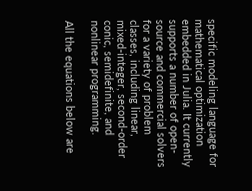specific modeling language for mathematical optimization embedded in Julia. It currently supports a number of open-source and commercial solvers for a variety of problem classes, including linear, mixed-integer, second-order conic, semidefinite, and nonlinear programming.

All the equations below are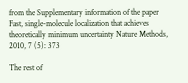from the Supplementary information of the paper Fast, single-molecule localization that achieves theoretically minimum uncertainty Nature Methods, 2010, 7 (5): 373

The rest of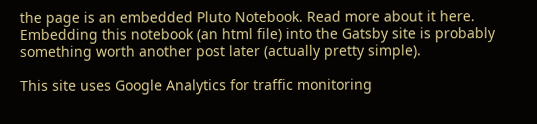the page is an embedded Pluto Notebook. Read more about it here. Embedding this notebook (an html file) into the Gatsby site is probably something worth another post later (actually pretty simple).

This site uses Google Analytics for traffic monitoring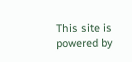This site is powered by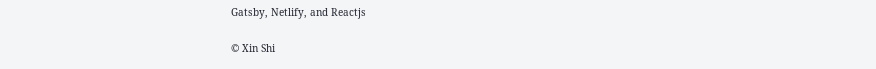Gatsby, Netlify, and Reactjs

© Xin Shi